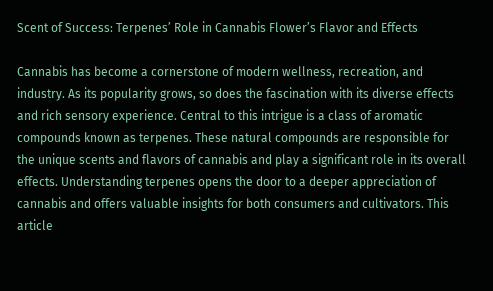Scent of Success: Terpenes’ Role in Cannabis Flower’s Flavor and Effects

Cannabis has become a cornerstone of modern wellness, recreation, and industry. As its popularity grows, so does the fascination with its diverse effects and rich sensory experience. Central to this intrigue is a class of aromatic compounds known as terpenes. These natural compounds are responsible for the unique scents and flavors of cannabis and play a significant role in its overall effects. Understanding terpenes opens the door to a deeper appreciation of cannabis and offers valuable insights for both consumers and cultivators. This article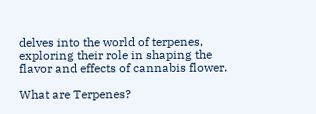delves into the world of terpenes, exploring their role in shaping the flavor and effects of cannabis flower.

What are Terpenes?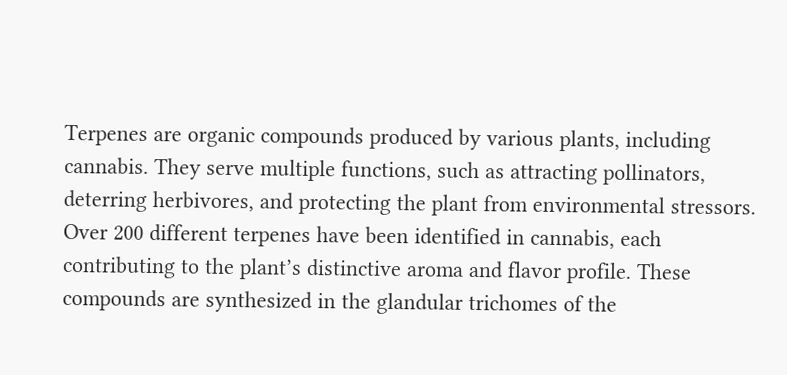Terpenes are organic compounds produced by various plants, including cannabis. They serve multiple functions, such as attracting pollinators, deterring herbivores, and protecting the plant from environmental stressors. Over 200 different terpenes have been identified in cannabis, each contributing to the plant’s distinctive aroma and flavor profile. These compounds are synthesized in the glandular trichomes of the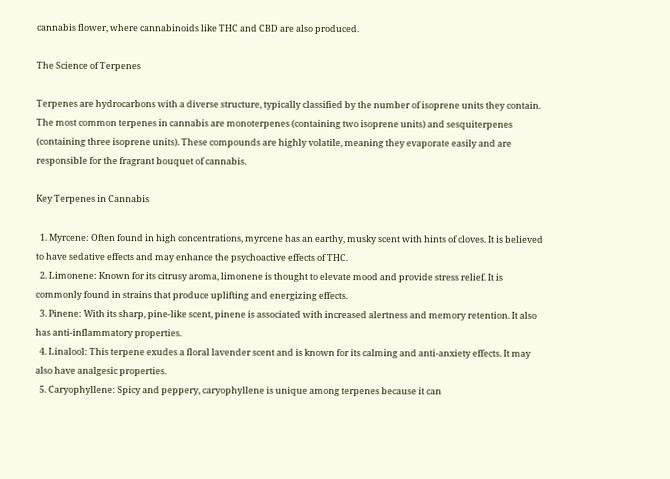cannabis flower, where cannabinoids like THC and CBD are also produced.

The Science of Terpenes

Terpenes are hydrocarbons with a diverse structure, typically classified by the number of isoprene units they contain. The most common terpenes in cannabis are monoterpenes (containing two isoprene units) and sesquiterpenes (containing three isoprene units). These compounds are highly volatile, meaning they evaporate easily and are responsible for the fragrant bouquet of cannabis.

Key Terpenes in Cannabis

  1. Myrcene: Often found in high concentrations, myrcene has an earthy, musky scent with hints of cloves. It is believed to have sedative effects and may enhance the psychoactive effects of THC.
  2. Limonene: Known for its citrusy aroma, limonene is thought to elevate mood and provide stress relief. It is commonly found in strains that produce uplifting and energizing effects.
  3. Pinene: With its sharp, pine-like scent, pinene is associated with increased alertness and memory retention. It also has anti-inflammatory properties.
  4. Linalool: This terpene exudes a floral lavender scent and is known for its calming and anti-anxiety effects. It may also have analgesic properties.
  5. Caryophyllene: Spicy and peppery, caryophyllene is unique among terpenes because it can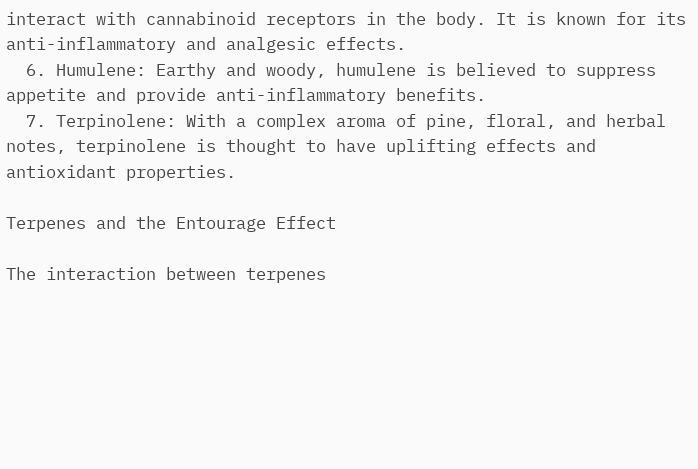interact with cannabinoid receptors in the body. It is known for its anti-inflammatory and analgesic effects.
  6. Humulene: Earthy and woody, humulene is believed to suppress appetite and provide anti-inflammatory benefits.
  7. Terpinolene: With a complex aroma of pine, floral, and herbal notes, terpinolene is thought to have uplifting effects and antioxidant properties.

Terpenes and the Entourage Effect

The interaction between terpenes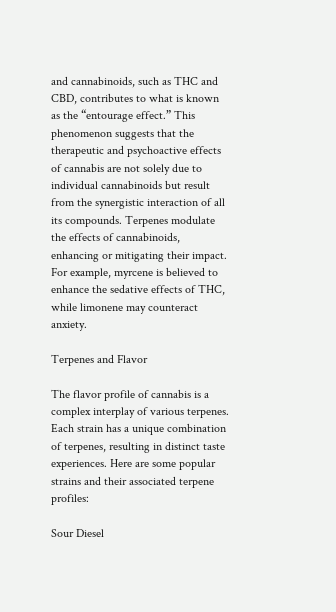and cannabinoids, such as THC and CBD, contributes to what is known as the “entourage effect.” This phenomenon suggests that the therapeutic and psychoactive effects of cannabis are not solely due to individual cannabinoids but result from the synergistic interaction of all its compounds. Terpenes modulate the effects of cannabinoids, enhancing or mitigating their impact. For example, myrcene is believed to enhance the sedative effects of THC, while limonene may counteract anxiety.

Terpenes and Flavor

The flavor profile of cannabis is a complex interplay of various terpenes. Each strain has a unique combination of terpenes, resulting in distinct taste experiences. Here are some popular strains and their associated terpene profiles:

Sour Diesel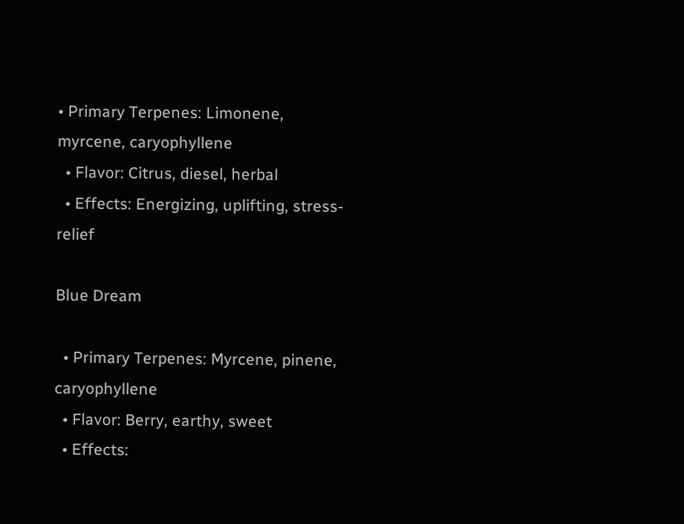• Primary Terpenes: Limonene, myrcene, caryophyllene
  • Flavor: Citrus, diesel, herbal
  • Effects: Energizing, uplifting, stress-relief

Blue Dream

  • Primary Terpenes: Myrcene, pinene, caryophyllene
  • Flavor: Berry, earthy, sweet
  • Effects: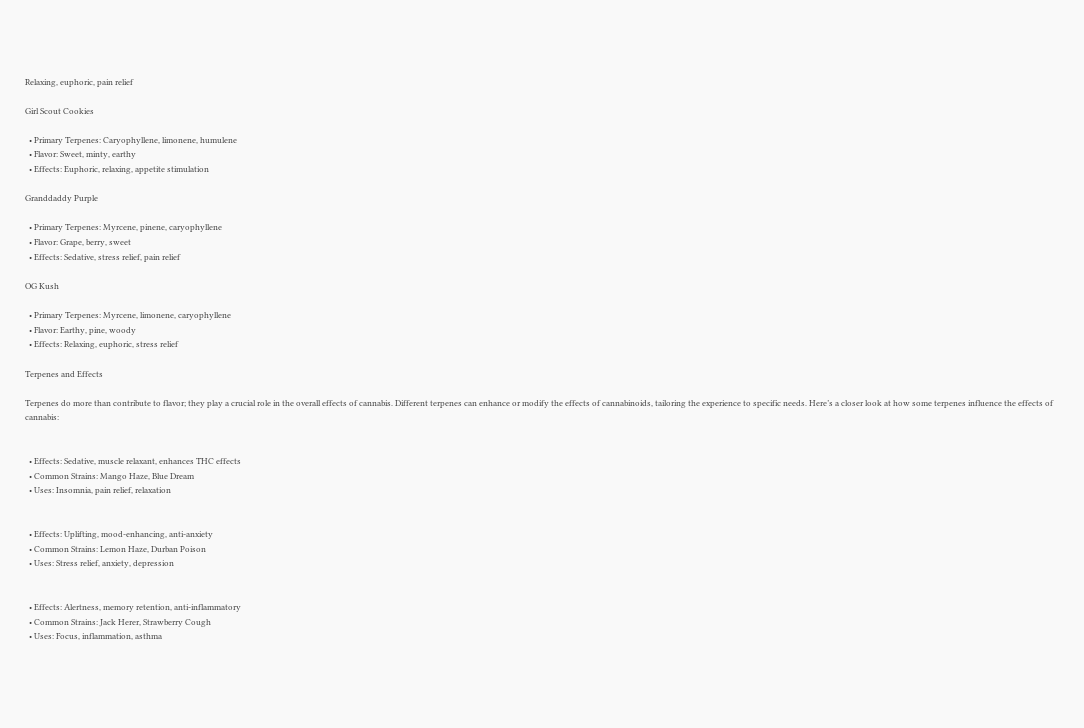Relaxing, euphoric, pain relief

Girl Scout Cookies

  • Primary Terpenes: Caryophyllene, limonene, humulene
  • Flavor: Sweet, minty, earthy
  • Effects: Euphoric, relaxing, appetite stimulation

Granddaddy Purple

  • Primary Terpenes: Myrcene, pinene, caryophyllene
  • Flavor: Grape, berry, sweet
  • Effects: Sedative, stress relief, pain relief

OG Kush

  • Primary Terpenes: Myrcene, limonene, caryophyllene
  • Flavor: Earthy, pine, woody
  • Effects: Relaxing, euphoric, stress relief

Terpenes and Effects

Terpenes do more than contribute to flavor; they play a crucial role in the overall effects of cannabis. Different terpenes can enhance or modify the effects of cannabinoids, tailoring the experience to specific needs. Here’s a closer look at how some terpenes influence the effects of cannabis:


  • Effects: Sedative, muscle relaxant, enhances THC effects
  • Common Strains: Mango Haze, Blue Dream
  • Uses: Insomnia, pain relief, relaxation


  • Effects: Uplifting, mood-enhancing, anti-anxiety
  • Common Strains: Lemon Haze, Durban Poison
  • Uses: Stress relief, anxiety, depression


  • Effects: Alertness, memory retention, anti-inflammatory
  • Common Strains: Jack Herer, Strawberry Cough
  • Uses: Focus, inflammation, asthma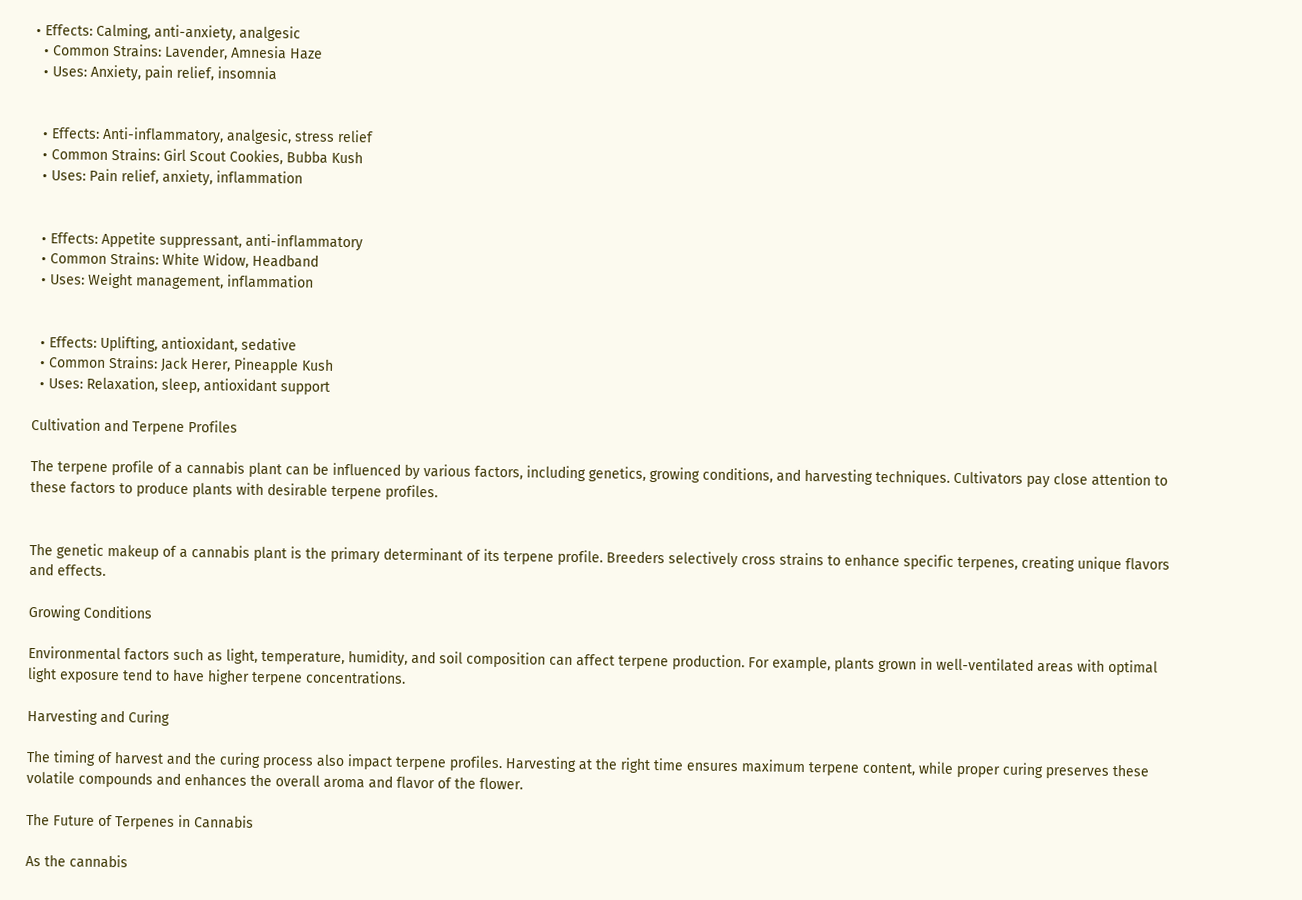• Effects: Calming, anti-anxiety, analgesic
  • Common Strains: Lavender, Amnesia Haze
  • Uses: Anxiety, pain relief, insomnia


  • Effects: Anti-inflammatory, analgesic, stress relief
  • Common Strains: Girl Scout Cookies, Bubba Kush
  • Uses: Pain relief, anxiety, inflammation


  • Effects: Appetite suppressant, anti-inflammatory
  • Common Strains: White Widow, Headband
  • Uses: Weight management, inflammation


  • Effects: Uplifting, antioxidant, sedative
  • Common Strains: Jack Herer, Pineapple Kush
  • Uses: Relaxation, sleep, antioxidant support

Cultivation and Terpene Profiles

The terpene profile of a cannabis plant can be influenced by various factors, including genetics, growing conditions, and harvesting techniques. Cultivators pay close attention to these factors to produce plants with desirable terpene profiles.


The genetic makeup of a cannabis plant is the primary determinant of its terpene profile. Breeders selectively cross strains to enhance specific terpenes, creating unique flavors and effects.

Growing Conditions

Environmental factors such as light, temperature, humidity, and soil composition can affect terpene production. For example, plants grown in well-ventilated areas with optimal light exposure tend to have higher terpene concentrations.

Harvesting and Curing

The timing of harvest and the curing process also impact terpene profiles. Harvesting at the right time ensures maximum terpene content, while proper curing preserves these volatile compounds and enhances the overall aroma and flavor of the flower.

The Future of Terpenes in Cannabis

As the cannabis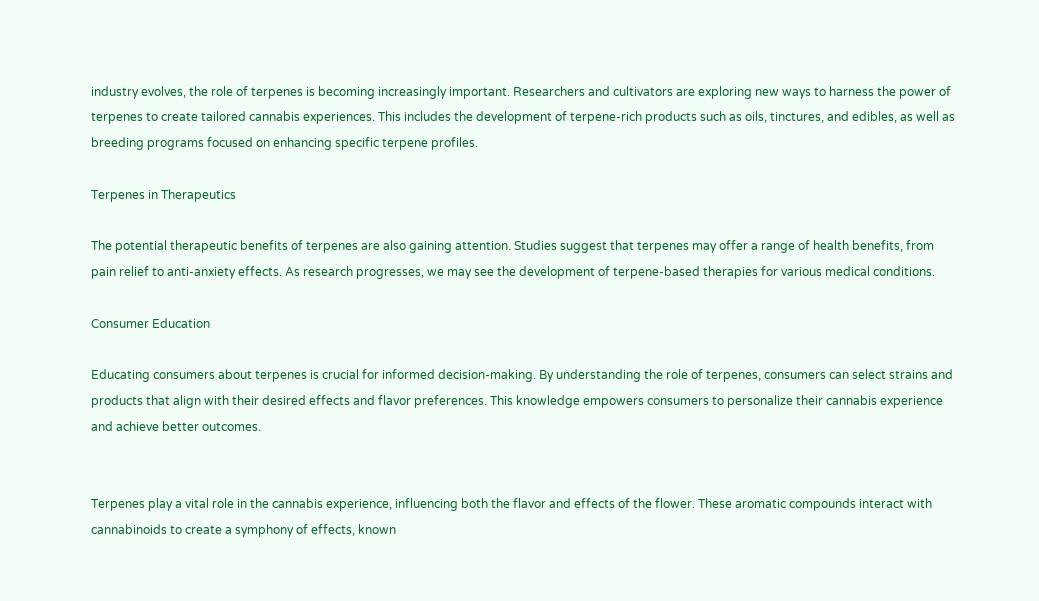industry evolves, the role of terpenes is becoming increasingly important. Researchers and cultivators are exploring new ways to harness the power of terpenes to create tailored cannabis experiences. This includes the development of terpene-rich products such as oils, tinctures, and edibles, as well as breeding programs focused on enhancing specific terpene profiles.

Terpenes in Therapeutics

The potential therapeutic benefits of terpenes are also gaining attention. Studies suggest that terpenes may offer a range of health benefits, from pain relief to anti-anxiety effects. As research progresses, we may see the development of terpene-based therapies for various medical conditions.

Consumer Education

Educating consumers about terpenes is crucial for informed decision-making. By understanding the role of terpenes, consumers can select strains and products that align with their desired effects and flavor preferences. This knowledge empowers consumers to personalize their cannabis experience and achieve better outcomes.


Terpenes play a vital role in the cannabis experience, influencing both the flavor and effects of the flower. These aromatic compounds interact with cannabinoids to create a symphony of effects, known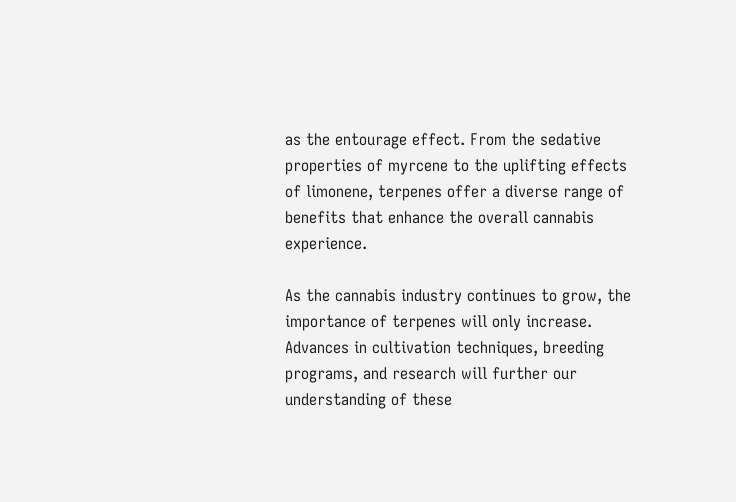as the entourage effect. From the sedative properties of myrcene to the uplifting effects of limonene, terpenes offer a diverse range of benefits that enhance the overall cannabis experience.

As the cannabis industry continues to grow, the importance of terpenes will only increase. Advances in cultivation techniques, breeding programs, and research will further our understanding of these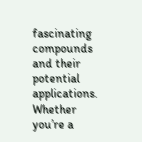fascinating compounds and their potential applications. Whether you’re a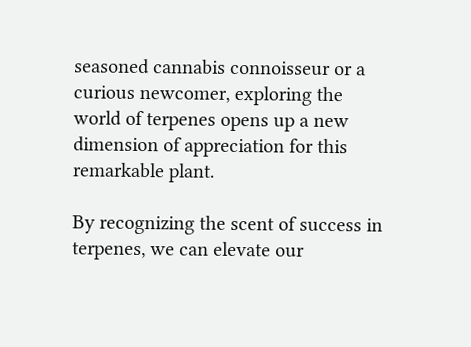seasoned cannabis connoisseur or a curious newcomer, exploring the world of terpenes opens up a new dimension of appreciation for this remarkable plant.

By recognizing the scent of success in terpenes, we can elevate our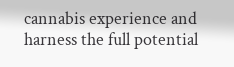cannabis experience and harness the full potential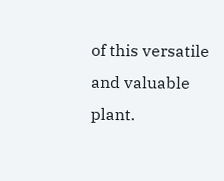of this versatile and valuable plant.